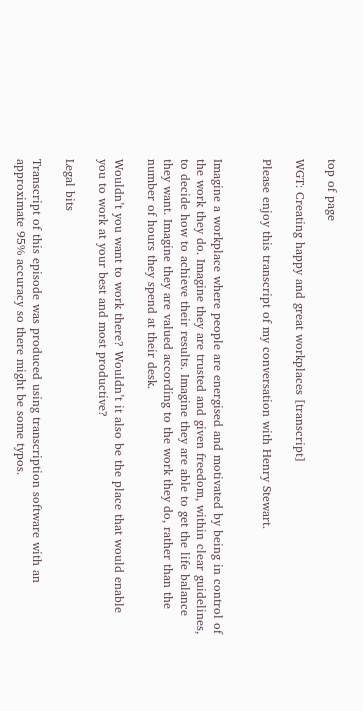top of page

WGT: Creating happy and great workplaces [transcript]

Please enjoy this transcript of my conversation with Henry Stewart.


Imagine a workplace where people are energised and motivated by being in control of the work they do. Imagine they are trusted and given freedom, within clear guidelines, to decide how to achieve their results. Imagine they are able to get the life balance they want. Imagine they are valued according to the work they do, rather than the number of hours they spend at their desk.

Wouldn’t you want to work there? Wouldn’t it also be the place that would enable you to work at your best and most productive?

Legal bits

Transcript of this episode was produced using transcription software with an approximate 95% accuracy so there might be some typos.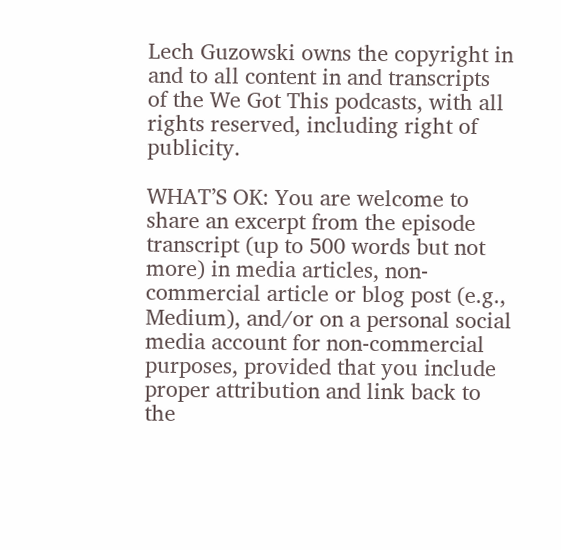Lech Guzowski owns the copyright in and to all content in and transcripts of the We Got This podcasts, with all rights reserved, including right of publicity.

WHAT’S OK: You are welcome to share an excerpt from the episode transcript (up to 500 words but not more) in media articles, non-commercial article or blog post (e.g., Medium), and/or on a personal social media account for non-commercial purposes, provided that you include proper attribution and link back to the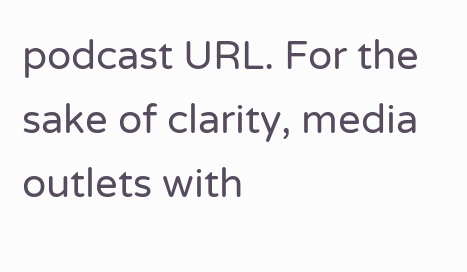podcast URL. For the sake of clarity, media outlets with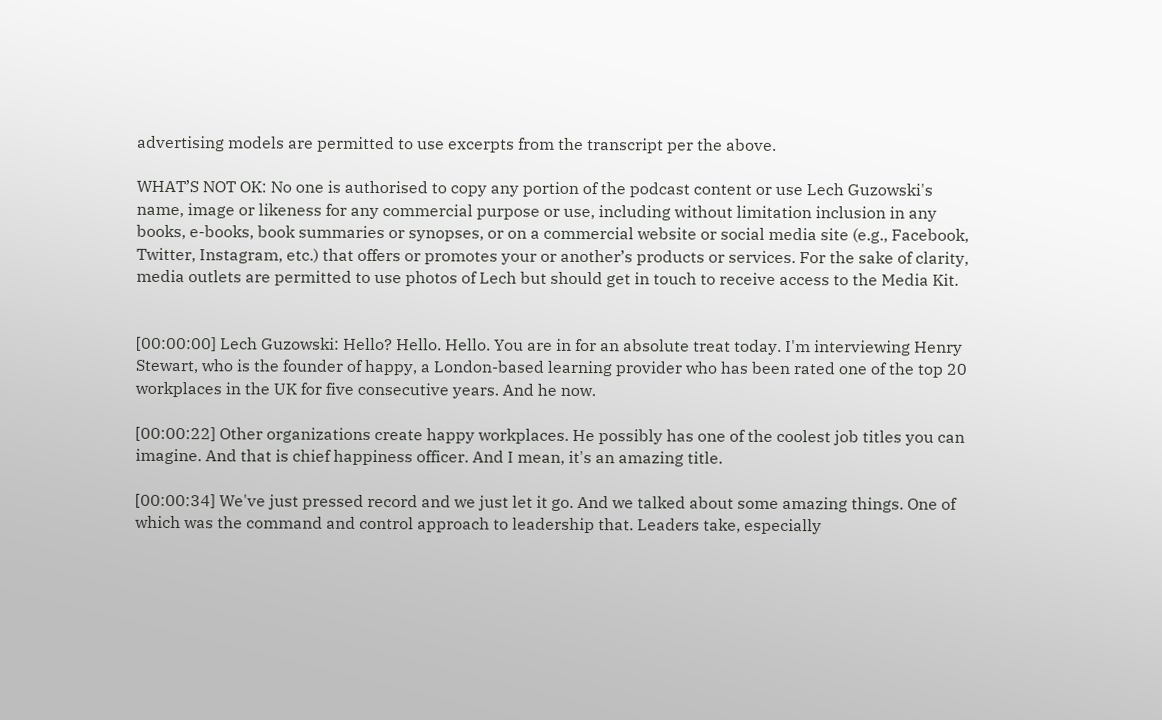advertising models are permitted to use excerpts from the transcript per the above.

WHAT’S NOT OK: No one is authorised to copy any portion of the podcast content or use Lech Guzowski's name, image or likeness for any commercial purpose or use, including without limitation inclusion in any books, e-books, book summaries or synopses, or on a commercial website or social media site (e.g., Facebook, Twitter, Instagram, etc.) that offers or promotes your or another’s products or services. For the sake of clarity, media outlets are permitted to use photos of Lech but should get in touch to receive access to the Media Kit.


[00:00:00] Lech Guzowski: Hello? Hello. Hello. You are in for an absolute treat today. I'm interviewing Henry Stewart, who is the founder of happy, a London-based learning provider who has been rated one of the top 20 workplaces in the UK for five consecutive years. And he now.

[00:00:22] Other organizations create happy workplaces. He possibly has one of the coolest job titles you can imagine. And that is chief happiness officer. And I mean, it's an amazing title.

[00:00:34] We've just pressed record and we just let it go. And we talked about some amazing things. One of which was the command and control approach to leadership that. Leaders take, especially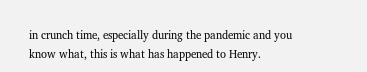in crunch time, especially during the pandemic and you know what, this is what has happened to Henry.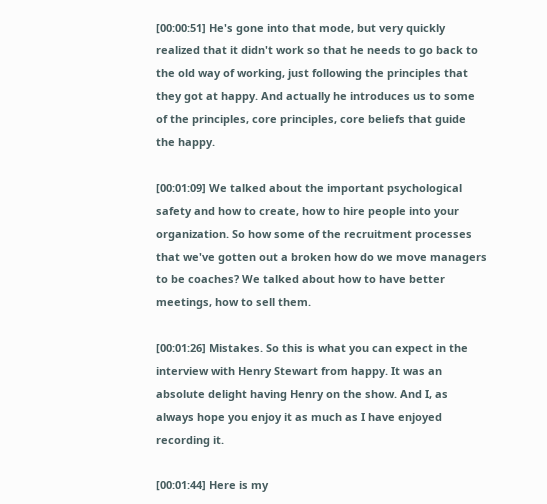[00:00:51] He's gone into that mode, but very quickly realized that it didn't work so that he needs to go back to the old way of working, just following the principles that they got at happy. And actually he introduces us to some of the principles, core principles, core beliefs that guide the happy.

[00:01:09] We talked about the important psychological safety and how to create, how to hire people into your organization. So how some of the recruitment processes that we've gotten out a broken how do we move managers to be coaches? We talked about how to have better meetings, how to sell them.

[00:01:26] Mistakes. So this is what you can expect in the interview with Henry Stewart from happy. It was an absolute delight having Henry on the show. And I, as always hope you enjoy it as much as I have enjoyed recording it.

[00:01:44] Here is my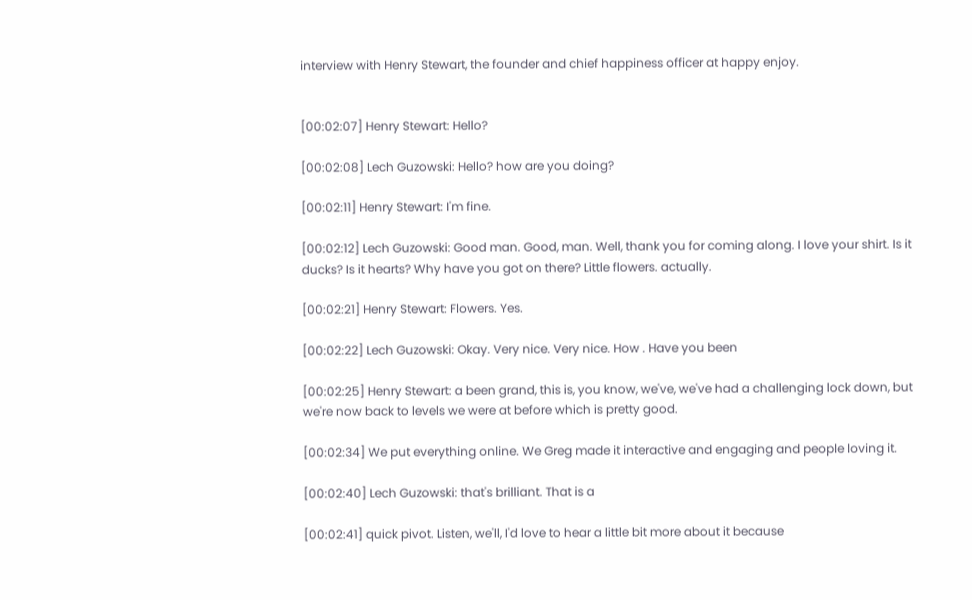interview with Henry Stewart, the founder and chief happiness officer at happy enjoy.


[00:02:07] Henry Stewart: Hello?

[00:02:08] Lech Guzowski: Hello? how are you doing?

[00:02:11] Henry Stewart: I'm fine.

[00:02:12] Lech Guzowski: Good man. Good, man. Well, thank you for coming along. I love your shirt. Is it ducks? Is it hearts? Why have you got on there? Little flowers. actually.

[00:02:21] Henry Stewart: Flowers. Yes.

[00:02:22] Lech Guzowski: Okay. Very nice. Very nice. How . Have you been

[00:02:25] Henry Stewart: a been grand, this is, you know, we've, we've had a challenging lock down, but we're now back to levels we were at before which is pretty good.

[00:02:34] We put everything online. We Greg made it interactive and engaging and people loving it.

[00:02:40] Lech Guzowski: that's brilliant. That is a

[00:02:41] quick pivot. Listen, we'll, I'd love to hear a little bit more about it because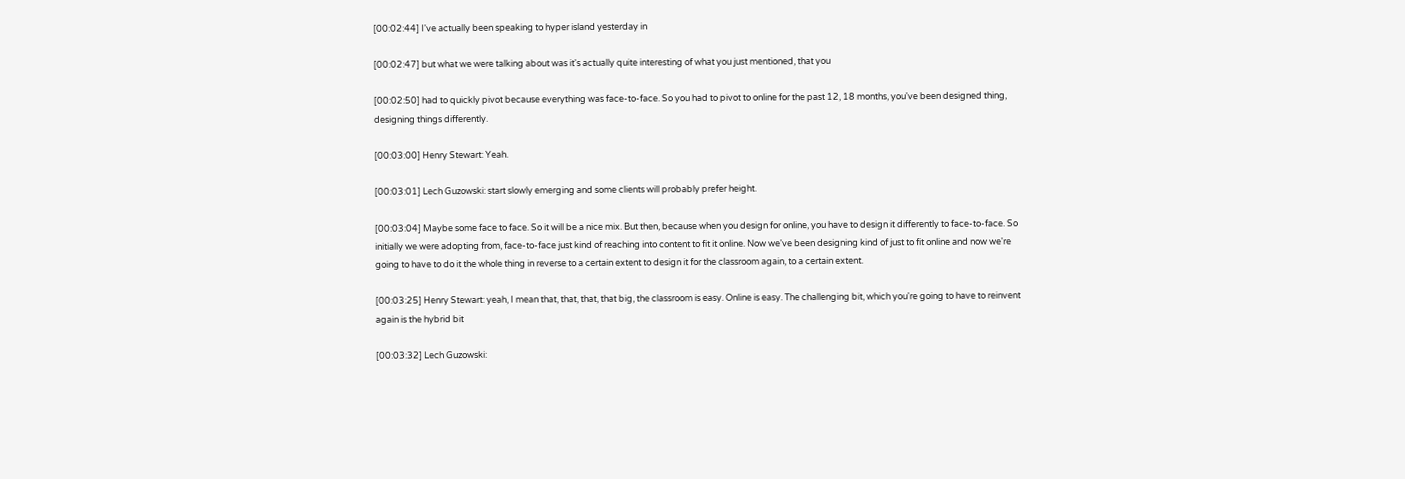[00:02:44] I've actually been speaking to hyper island yesterday in

[00:02:47] but what we were talking about was it's actually quite interesting of what you just mentioned, that you

[00:02:50] had to quickly pivot because everything was face-to-face. So you had to pivot to online for the past 12, 18 months, you've been designed thing, designing things differently.

[00:03:00] Henry Stewart: Yeah.

[00:03:01] Lech Guzowski: start slowly emerging and some clients will probably prefer height.

[00:03:04] Maybe some face to face. So it will be a nice mix. But then, because when you design for online, you have to design it differently to face-to-face. So initially we were adopting from, face-to-face just kind of reaching into content to fit it online. Now we've been designing kind of just to fit online and now we're going to have to do it the whole thing in reverse to a certain extent to design it for the classroom again, to a certain extent.

[00:03:25] Henry Stewart: yeah, I mean that, that, that, that big, the classroom is easy. Online is easy. The challenging bit, which you're going to have to reinvent again is the hybrid bit

[00:03:32] Lech Guzowski: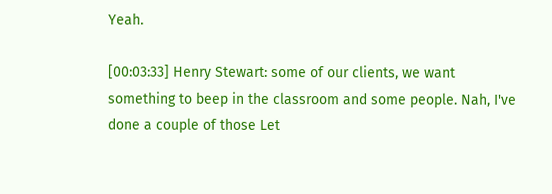Yeah.

[00:03:33] Henry Stewart: some of our clients, we want something to beep in the classroom and some people. Nah, I've done a couple of those Let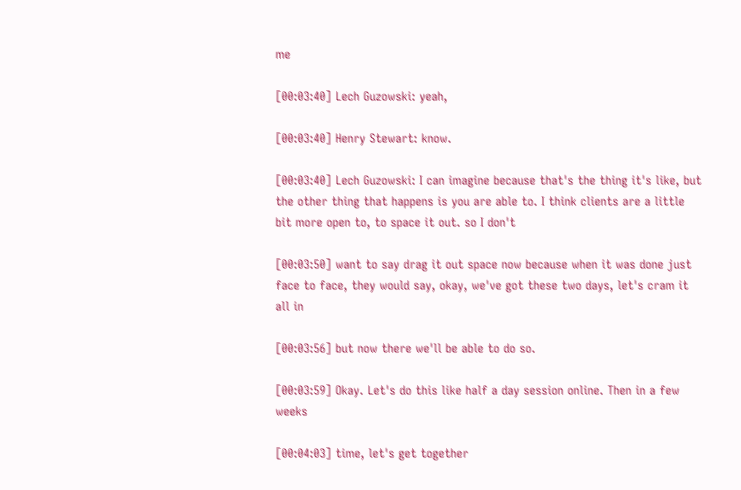me

[00:03:40] Lech Guzowski: yeah,

[00:03:40] Henry Stewart: know.

[00:03:40] Lech Guzowski: I can imagine because that's the thing it's like, but the other thing that happens is you are able to. I think clients are a little bit more open to, to space it out. so I don't

[00:03:50] want to say drag it out space now because when it was done just face to face, they would say, okay, we've got these two days, let's cram it all in

[00:03:56] but now there we'll be able to do so.

[00:03:59] Okay. Let's do this like half a day session online. Then in a few weeks

[00:04:03] time, let's get together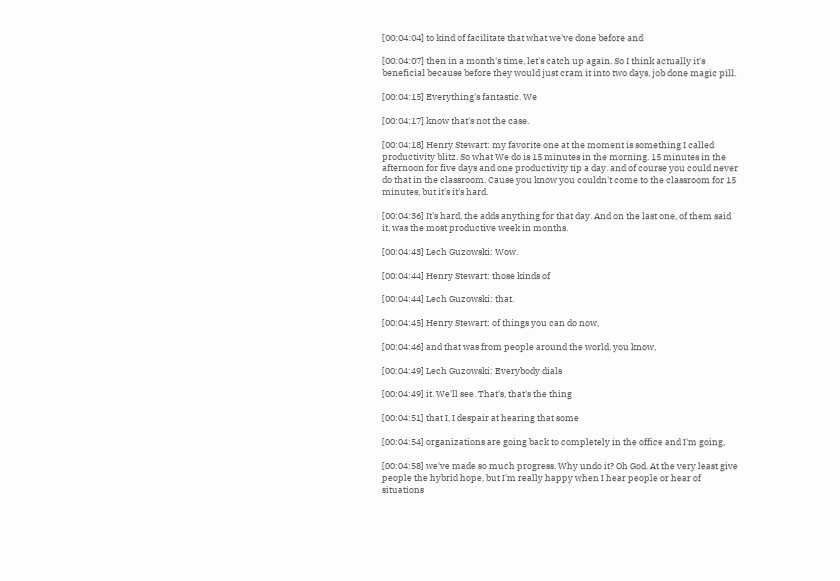[00:04:04] to kind of facilitate that what we've done before and

[00:04:07] then in a month's time, let's catch up again. So I think actually it's beneficial because before they would just cram it into two days, job done magic pill.

[00:04:15] Everything's fantastic. We

[00:04:17] know that's not the case.

[00:04:18] Henry Stewart: my favorite one at the moment is something I called productivity blitz. So what We do is 15 minutes in the morning. 15 minutes in the afternoon for five days and one productivity tip a day. and of course you could never do that in the classroom. Cause you know you couldn't come to the classroom for 15 minutes, but it's it's hard.

[00:04:36] It's hard, the adds anything for that day. And on the last one, of them said it, was the most productive week in months.

[00:04:43] Lech Guzowski: Wow.

[00:04:44] Henry Stewart: those kinds of

[00:04:44] Lech Guzowski: that.

[00:04:45] Henry Stewart: of things you can do now,

[00:04:46] and that was from people around the world, you know,

[00:04:49] Lech Guzowski: Everybody dials

[00:04:49] it. We'll see. That's, that's the thing

[00:04:51] that I, I despair at hearing that some

[00:04:54] organizations are going back to completely in the office and I'm going,

[00:04:58] we've made so much progress. Why undo it? Oh God. At the very least give people the hybrid hope, but I'm really happy when I hear people or hear of situations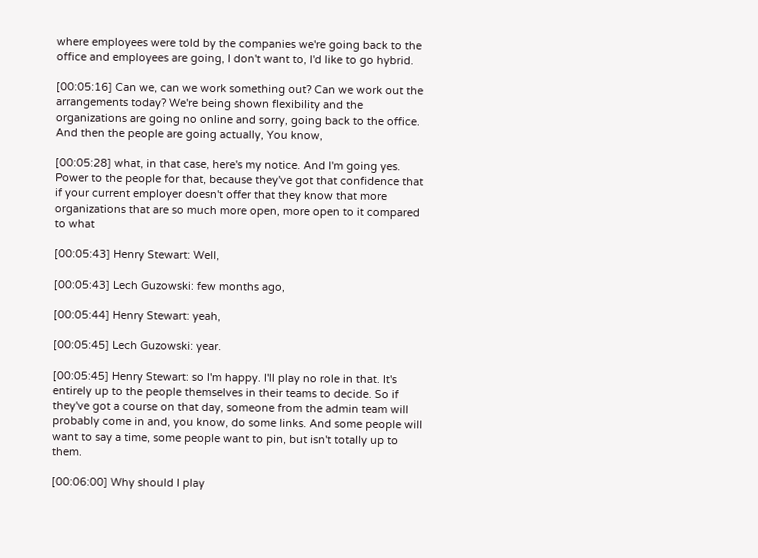where employees were told by the companies we're going back to the office and employees are going, I don't want to, I'd like to go hybrid.

[00:05:16] Can we, can we work something out? Can we work out the arrangements today? We're being shown flexibility and the organizations are going no online and sorry, going back to the office. And then the people are going actually, You know,

[00:05:28] what, in that case, here's my notice. And I'm going yes. Power to the people for that, because they've got that confidence that if your current employer doesn't offer that they know that more organizations that are so much more open, more open to it compared to what

[00:05:43] Henry Stewart: Well,

[00:05:43] Lech Guzowski: few months ago,

[00:05:44] Henry Stewart: yeah,

[00:05:45] Lech Guzowski: year.

[00:05:45] Henry Stewart: so I'm happy. I'll play no role in that. It's entirely up to the people themselves in their teams to decide. So if they've got a course on that day, someone from the admin team will probably come in and, you know, do some links. And some people will want to say a time, some people want to pin, but isn't totally up to them.

[00:06:00] Why should I play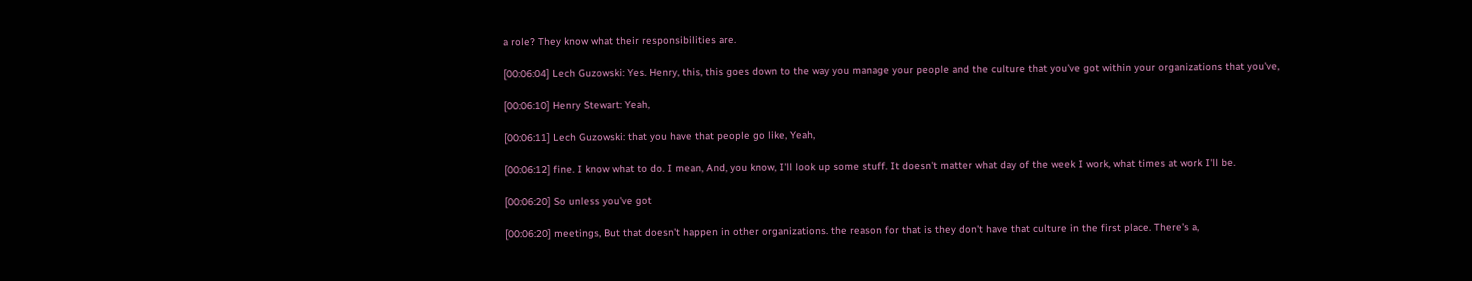a role? They know what their responsibilities are.

[00:06:04] Lech Guzowski: Yes. Henry, this, this goes down to the way you manage your people and the culture that you've got within your organizations that you've,

[00:06:10] Henry Stewart: Yeah,

[00:06:11] Lech Guzowski: that you have that people go like, Yeah,

[00:06:12] fine. I know what to do. I mean, And, you know, I'll look up some stuff. It doesn't matter what day of the week I work, what times at work I'll be.

[00:06:20] So unless you've got

[00:06:20] meetings, But that doesn't happen in other organizations. the reason for that is they don't have that culture in the first place. There's a,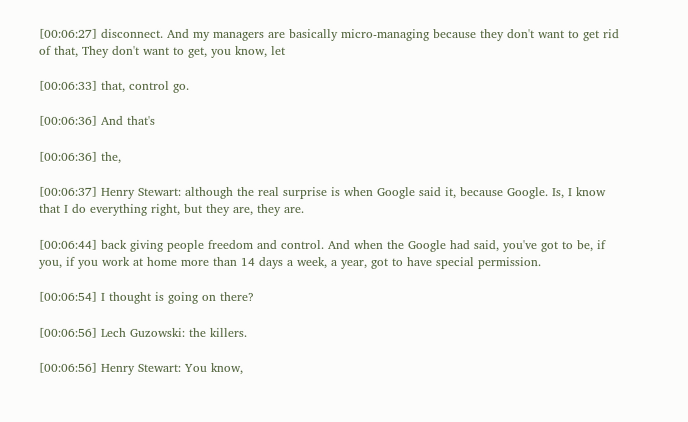[00:06:27] disconnect. And my managers are basically micro-managing because they don't want to get rid of that, They don't want to get, you know, let

[00:06:33] that, control go.

[00:06:36] And that's

[00:06:36] the,

[00:06:37] Henry Stewart: although the real surprise is when Google said it, because Google. Is, I know that I do everything right, but they are, they are.

[00:06:44] back giving people freedom and control. And when the Google had said, you've got to be, if you, if you work at home more than 14 days a week, a year, got to have special permission.

[00:06:54] I thought is going on there?

[00:06:56] Lech Guzowski: the killers.

[00:06:56] Henry Stewart: You know,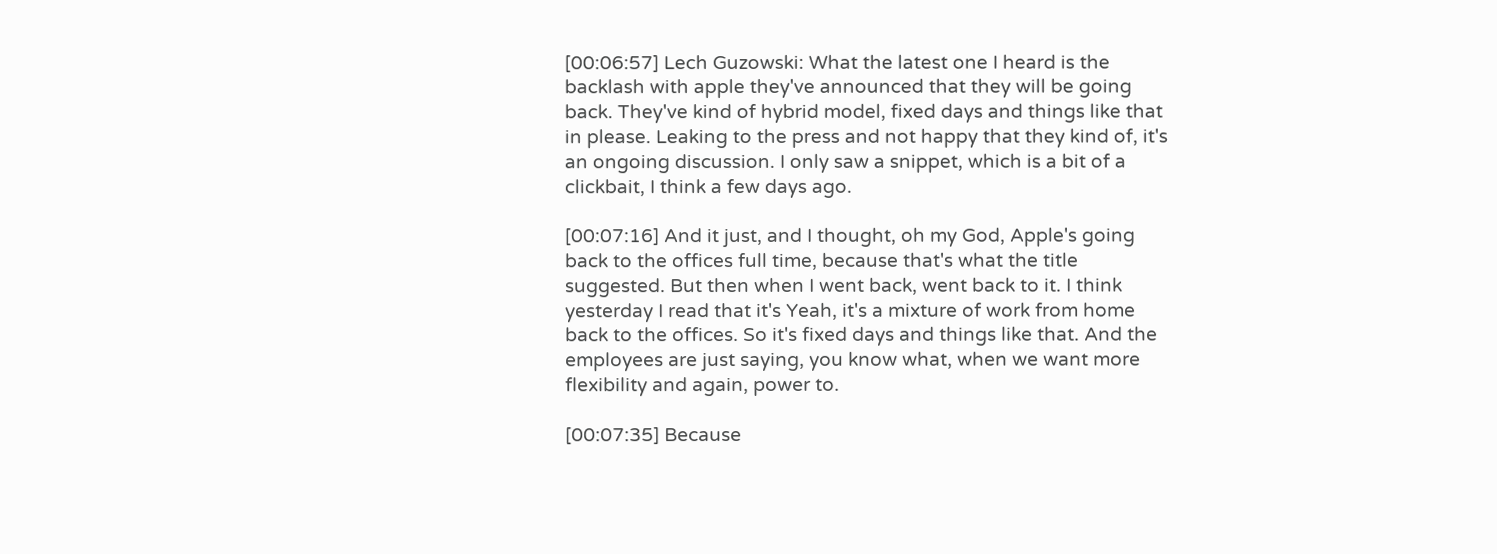[00:06:57] Lech Guzowski: What the latest one I heard is the backlash with apple they've announced that they will be going back. They've kind of hybrid model, fixed days and things like that in please. Leaking to the press and not happy that they kind of, it's an ongoing discussion. I only saw a snippet, which is a bit of a clickbait, I think a few days ago.

[00:07:16] And it just, and I thought, oh my God, Apple's going back to the offices full time, because that's what the title suggested. But then when I went back, went back to it. I think yesterday I read that it's Yeah, it's a mixture of work from home back to the offices. So it's fixed days and things like that. And the employees are just saying, you know what, when we want more flexibility and again, power to.

[00:07:35] Because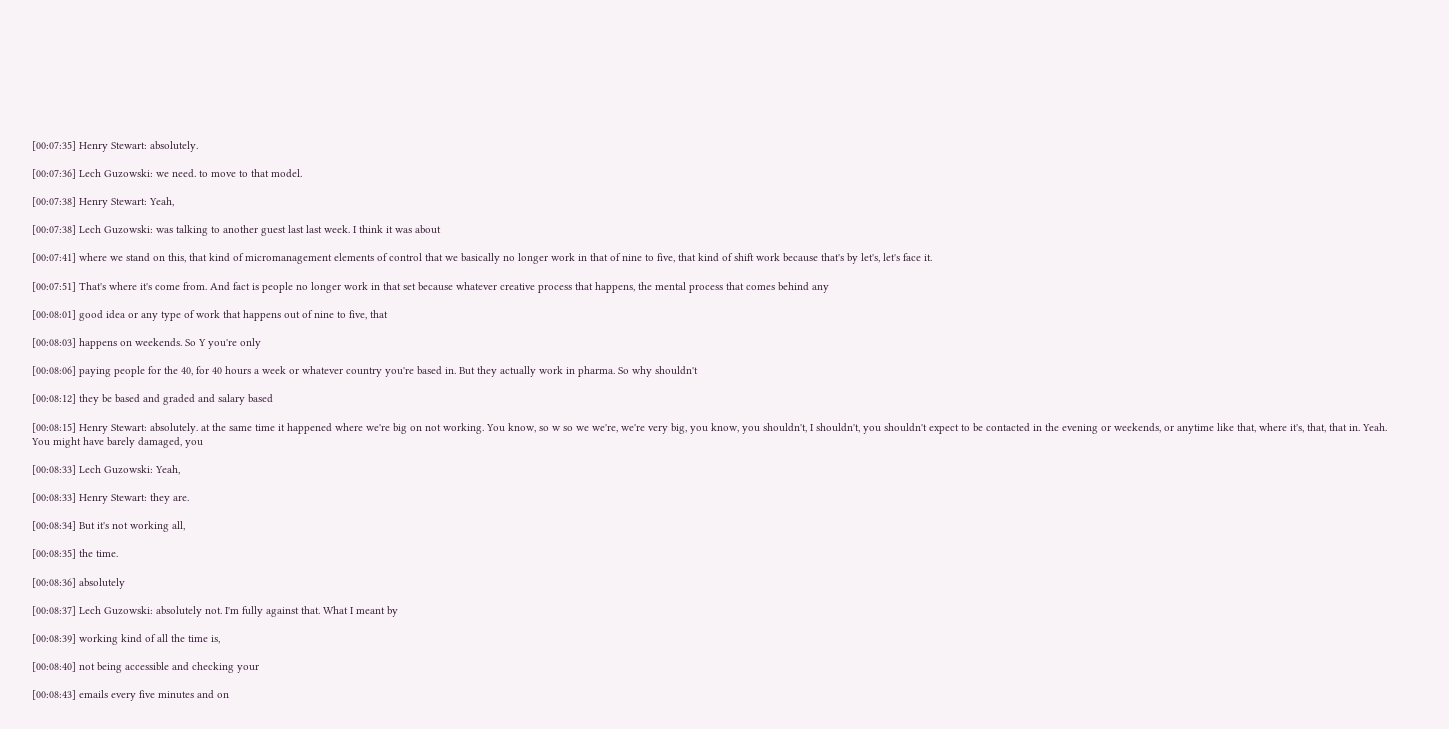[00:07:35] Henry Stewart: absolutely.

[00:07:36] Lech Guzowski: we need. to move to that model.

[00:07:38] Henry Stewart: Yeah,

[00:07:38] Lech Guzowski: was talking to another guest last last week. I think it was about

[00:07:41] where we stand on this, that kind of micromanagement elements of control that we basically no longer work in that of nine to five, that kind of shift work because that's by let's, let's face it.

[00:07:51] That's where it's come from. And fact is people no longer work in that set because whatever creative process that happens, the mental process that comes behind any

[00:08:01] good idea or any type of work that happens out of nine to five, that

[00:08:03] happens on weekends. So Y you're only

[00:08:06] paying people for the 40, for 40 hours a week or whatever country you're based in. But they actually work in pharma. So why shouldn't

[00:08:12] they be based and graded and salary based

[00:08:15] Henry Stewart: absolutely. at the same time it happened where we're big on not working. You know, so w so we we're, we're very big, you know, you shouldn't, I shouldn't, you shouldn't expect to be contacted in the evening or weekends, or anytime like that, where it's, that, that in. Yeah. You might have barely damaged, you

[00:08:33] Lech Guzowski: Yeah,

[00:08:33] Henry Stewart: they are.

[00:08:34] But it's not working all,

[00:08:35] the time.

[00:08:36] absolutely

[00:08:37] Lech Guzowski: absolutely not. I'm fully against that. What I meant by

[00:08:39] working kind of all the time is,

[00:08:40] not being accessible and checking your

[00:08:43] emails every five minutes and on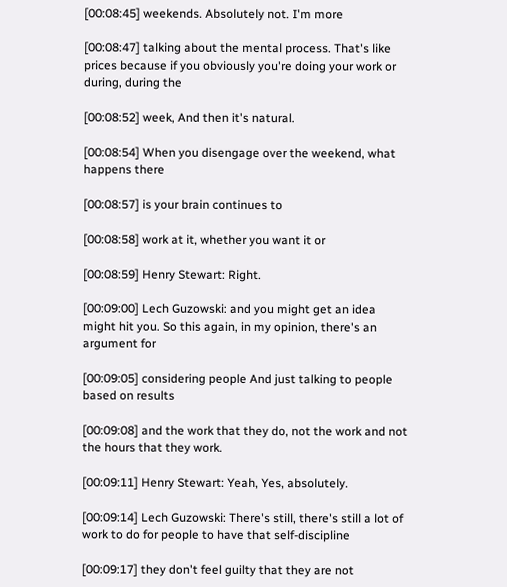[00:08:45] weekends. Absolutely not. I'm more

[00:08:47] talking about the mental process. That's like prices because if you obviously you're doing your work or during, during the

[00:08:52] week, And then it's natural.

[00:08:54] When you disengage over the weekend, what happens there

[00:08:57] is your brain continues to

[00:08:58] work at it, whether you want it or

[00:08:59] Henry Stewart: Right.

[00:09:00] Lech Guzowski: and you might get an idea might hit you. So this again, in my opinion, there's an argument for

[00:09:05] considering people And just talking to people based on results

[00:09:08] and the work that they do, not the work and not the hours that they work.

[00:09:11] Henry Stewart: Yeah, Yes, absolutely.

[00:09:14] Lech Guzowski: There's still, there's still a lot of work to do for people to have that self-discipline

[00:09:17] they don't feel guilty that they are not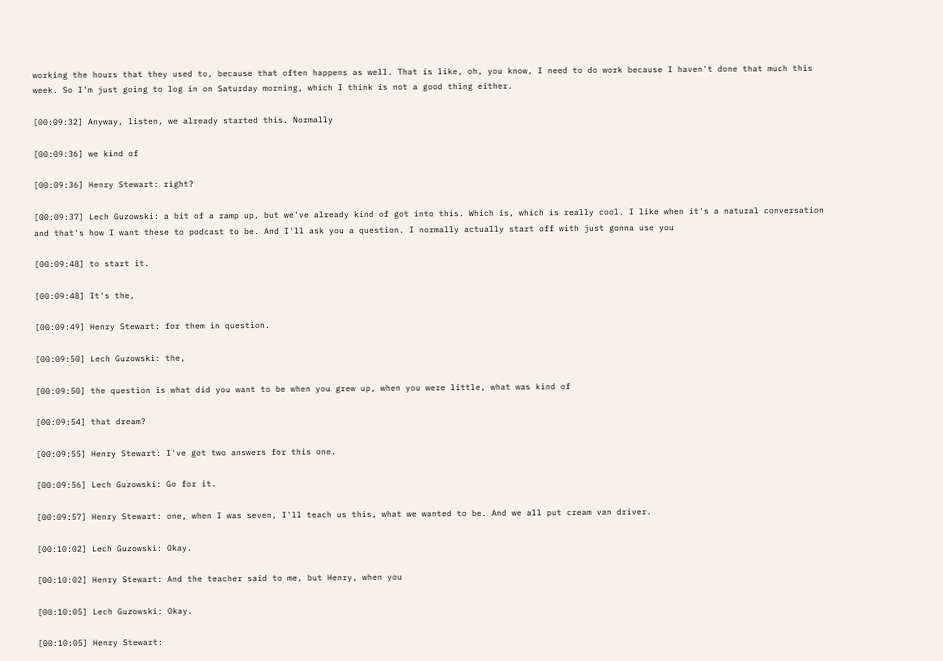working the hours that they used to, because that often happens as well. That is like, oh, you know, I need to do work because I haven't done that much this week. So I'm just going to log in on Saturday morning, which I think is not a good thing either.

[00:09:32] Anyway, listen, we already started this. Normally

[00:09:36] we kind of

[00:09:36] Henry Stewart: right?

[00:09:37] Lech Guzowski: a bit of a ramp up, but we've already kind of got into this. Which is, which is really cool. I like when it's a natural conversation and that's how I want these to podcast to be. And I'll ask you a question. I normally actually start off with just gonna use you

[00:09:48] to start it.

[00:09:48] It's the,

[00:09:49] Henry Stewart: for them in question.

[00:09:50] Lech Guzowski: the,

[00:09:50] the question is what did you want to be when you grew up, when you were little, what was kind of

[00:09:54] that dream?

[00:09:55] Henry Stewart: I've got two answers for this one.

[00:09:56] Lech Guzowski: Go for it.

[00:09:57] Henry Stewart: one, when I was seven, I'll teach us this, what we wanted to be. And we all put cream van driver.

[00:10:02] Lech Guzowski: Okay.

[00:10:02] Henry Stewart: And the teacher said to me, but Henry, when you

[00:10:05] Lech Guzowski: Okay.

[00:10:05] Henry Stewart: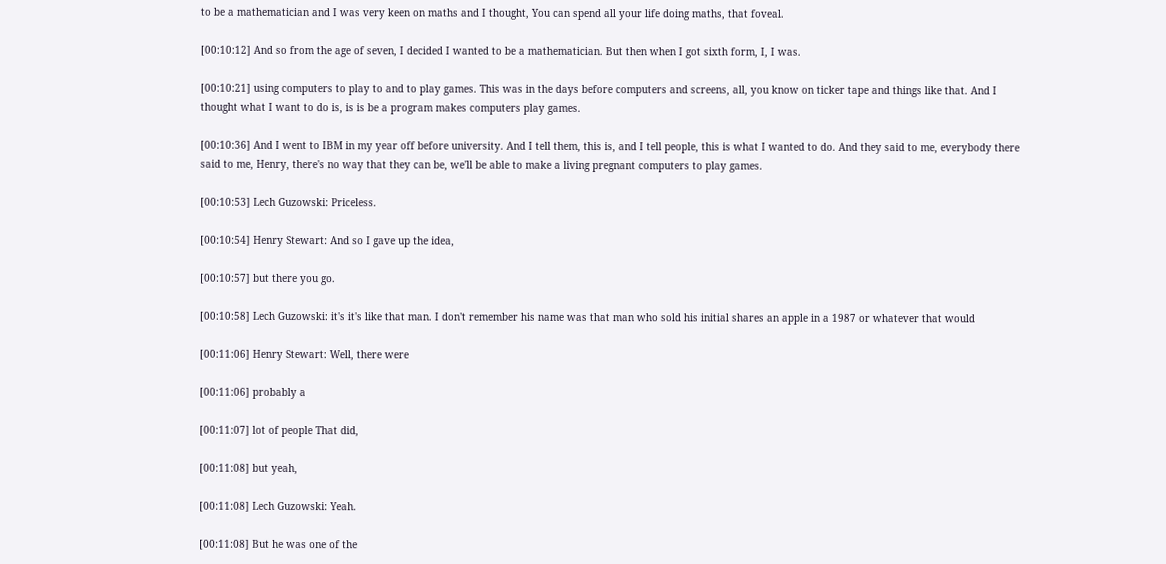to be a mathematician and I was very keen on maths and I thought, You can spend all your life doing maths, that foveal.

[00:10:12] And so from the age of seven, I decided I wanted to be a mathematician. But then when I got sixth form, I, I was.

[00:10:21] using computers to play to and to play games. This was in the days before computers and screens, all, you know on ticker tape and things like that. And I thought what I want to do is, is is be a program makes computers play games.

[00:10:36] And I went to IBM in my year off before university. And I tell them, this is, and I tell people, this is what I wanted to do. And they said to me, everybody there said to me, Henry, there's no way that they can be, we'll be able to make a living pregnant computers to play games.

[00:10:53] Lech Guzowski: Priceless.

[00:10:54] Henry Stewart: And so I gave up the idea,

[00:10:57] but there you go.

[00:10:58] Lech Guzowski: it's it's like that man. I don't remember his name was that man who sold his initial shares an apple in a 1987 or whatever that would

[00:11:06] Henry Stewart: Well, there were

[00:11:06] probably a

[00:11:07] lot of people That did,

[00:11:08] but yeah,

[00:11:08] Lech Guzowski: Yeah.

[00:11:08] But he was one of the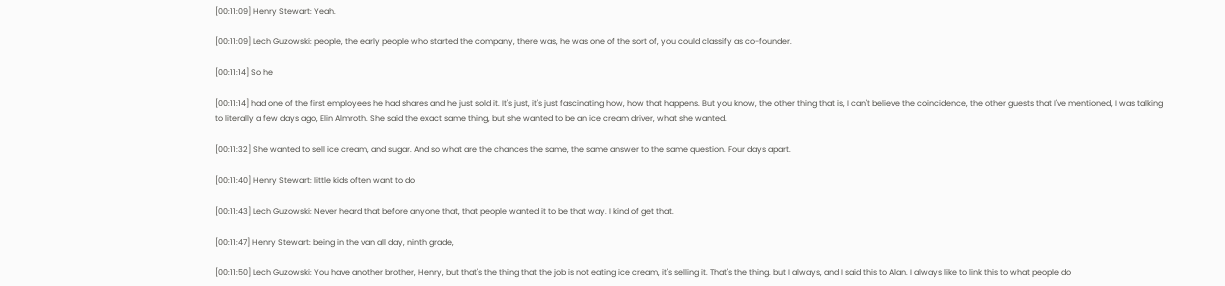[00:11:09] Henry Stewart: Yeah.

[00:11:09] Lech Guzowski: people, the early people who started the company, there was, he was one of the sort of, you could classify as co-founder.

[00:11:14] So he

[00:11:14] had one of the first employees he had shares and he just sold it. It's just, it's just fascinating how, how that happens. But you know, the other thing that is, I can't believe the coincidence, the other guests that I've mentioned, I was talking to literally a few days ago, Elin Almroth. She said the exact same thing, but she wanted to be an ice cream driver, what she wanted.

[00:11:32] She wanted to sell ice cream, and sugar. And so what are the chances the same, the same answer to the same question. Four days apart.

[00:11:40] Henry Stewart: little kids often want to do

[00:11:43] Lech Guzowski: Never heard that before anyone that, that people wanted it to be that way. I kind of get that.

[00:11:47] Henry Stewart: being in the van all day, ninth grade,

[00:11:50] Lech Guzowski: You have another brother, Henry, but that's the thing that the job is not eating ice cream, it's selling it. That's the thing. but I always, and I said this to Alan. I always like to link this to what people do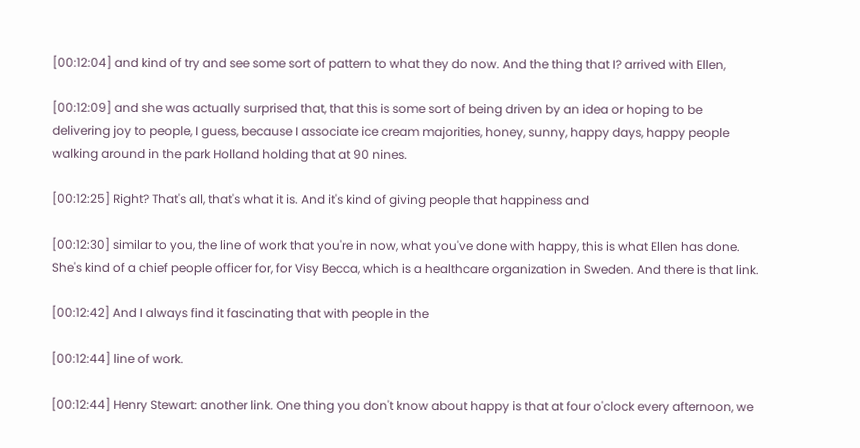[00:12:04] and kind of try and see some sort of pattern to what they do now. And the thing that I? arrived with Ellen,

[00:12:09] and she was actually surprised that, that this is some sort of being driven by an idea or hoping to be delivering joy to people, I guess, because I associate ice cream majorities, honey, sunny, happy days, happy people walking around in the park Holland holding that at 90 nines.

[00:12:25] Right? That's all, that's what it is. And it's kind of giving people that happiness and

[00:12:30] similar to you, the line of work that you're in now, what you've done with happy, this is what Ellen has done. She's kind of a chief people officer for, for Visy Becca, which is a healthcare organization in Sweden. And there is that link.

[00:12:42] And I always find it fascinating that with people in the

[00:12:44] line of work.

[00:12:44] Henry Stewart: another link. One thing you don't know about happy is that at four o'clock every afternoon, we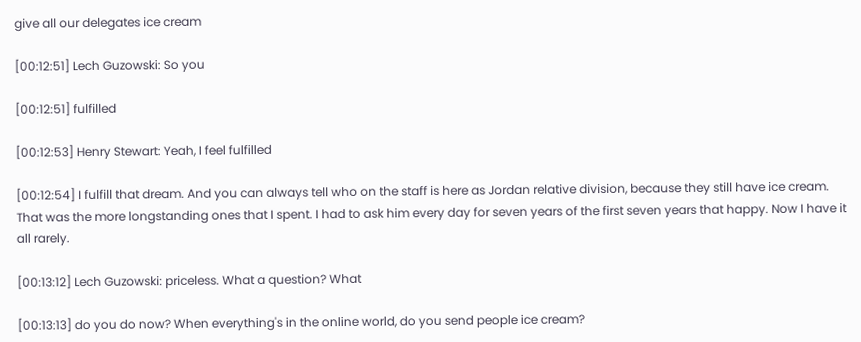give all our delegates ice cream

[00:12:51] Lech Guzowski: So you

[00:12:51] fulfilled

[00:12:53] Henry Stewart: Yeah, I feel fulfilled

[00:12:54] I fulfill that dream. And you can always tell who on the staff is here as Jordan relative division, because they still have ice cream. That was the more longstanding ones that I spent. I had to ask him every day for seven years of the first seven years that happy. Now I have it all rarely.

[00:13:12] Lech Guzowski: priceless. What a question? What

[00:13:13] do you do now? When everything's in the online world, do you send people ice cream?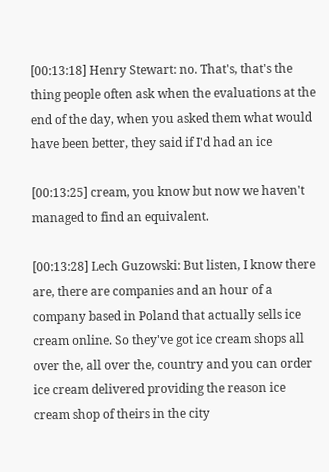[00:13:18] Henry Stewart: no. That's, that's the thing people often ask when the evaluations at the end of the day, when you asked them what would have been better, they said if I'd had an ice

[00:13:25] cream, you know but now we haven't managed to find an equivalent.

[00:13:28] Lech Guzowski: But listen, I know there are, there are companies and an hour of a company based in Poland that actually sells ice cream online. So they've got ice cream shops all over the, all over the, country and you can order ice cream delivered providing the reason ice cream shop of theirs in the city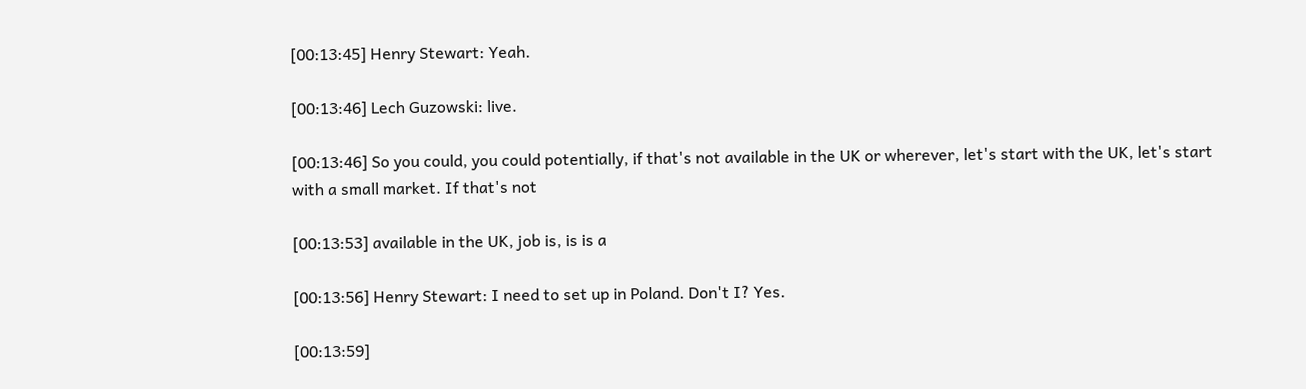[00:13:45] Henry Stewart: Yeah.

[00:13:46] Lech Guzowski: live.

[00:13:46] So you could, you could potentially, if that's not available in the UK or wherever, let's start with the UK, let's start with a small market. If that's not

[00:13:53] available in the UK, job is, is is a

[00:13:56] Henry Stewart: I need to set up in Poland. Don't I? Yes.

[00:13:59]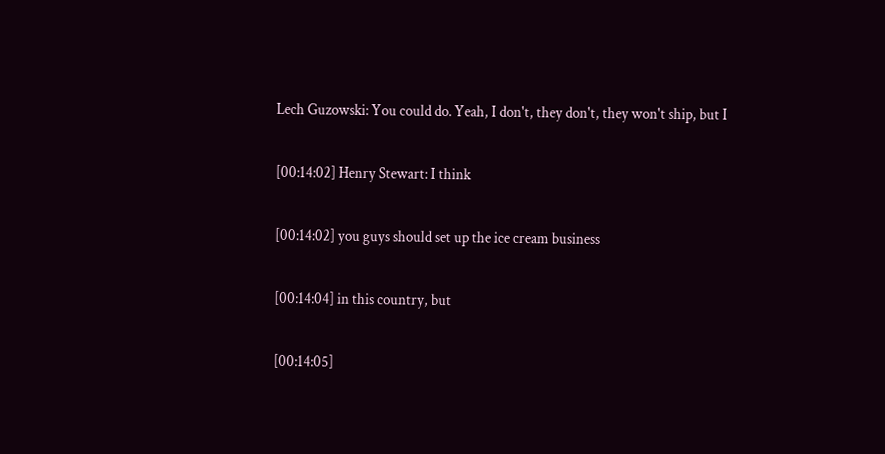Lech Guzowski: You could do. Yeah, I don't, they don't, they won't ship, but I

[00:14:02] Henry Stewart: I think

[00:14:02] you guys should set up the ice cream business

[00:14:04] in this country, but

[00:14:05]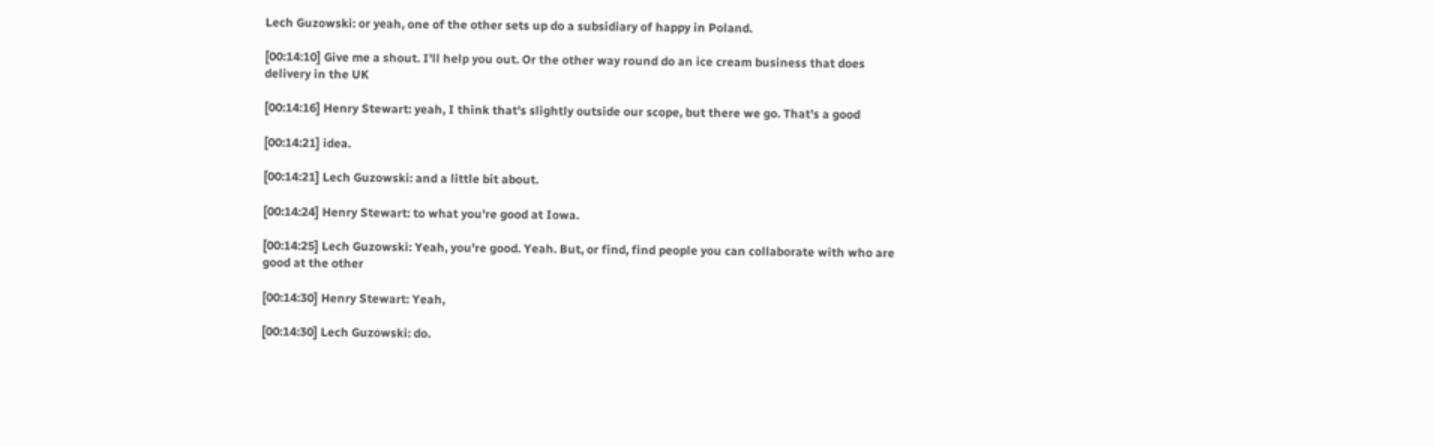Lech Guzowski: or yeah, one of the other sets up do a subsidiary of happy in Poland.

[00:14:10] Give me a shout. I'll help you out. Or the other way round do an ice cream business that does delivery in the UK

[00:14:16] Henry Stewart: yeah, I think that's slightly outside our scope, but there we go. That's a good

[00:14:21] idea.

[00:14:21] Lech Guzowski: and a little bit about.

[00:14:24] Henry Stewart: to what you're good at Iowa.

[00:14:25] Lech Guzowski: Yeah, you're good. Yeah. But, or find, find people you can collaborate with who are good at the other

[00:14:30] Henry Stewart: Yeah,

[00:14:30] Lech Guzowski: do.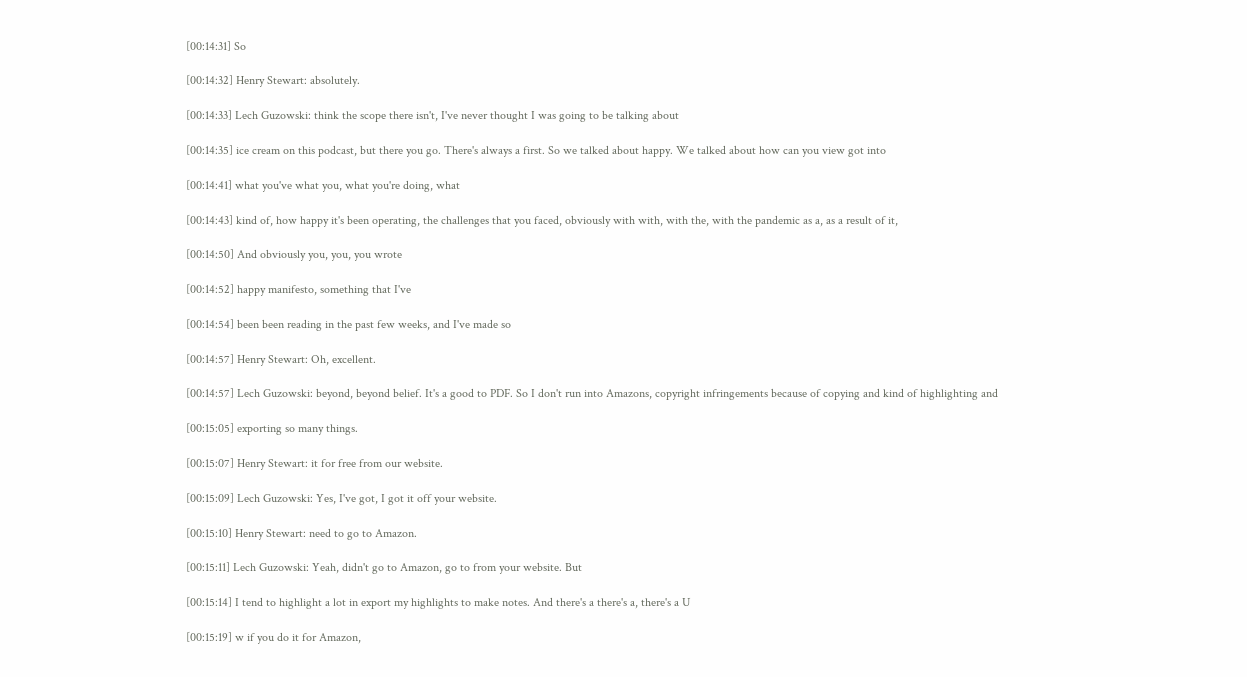[00:14:31] So

[00:14:32] Henry Stewart: absolutely.

[00:14:33] Lech Guzowski: think the scope there isn't, I've never thought I was going to be talking about

[00:14:35] ice cream on this podcast, but there you go. There's always a first. So we talked about happy. We talked about how can you view got into

[00:14:41] what you've what you, what you're doing, what

[00:14:43] kind of, how happy it's been operating, the challenges that you faced, obviously with with, with the, with the pandemic as a, as a result of it,

[00:14:50] And obviously you, you, you wrote

[00:14:52] happy manifesto, something that I've

[00:14:54] been been reading in the past few weeks, and I've made so

[00:14:57] Henry Stewart: Oh, excellent.

[00:14:57] Lech Guzowski: beyond, beyond belief. It's a good to PDF. So I don't run into Amazons, copyright infringements because of copying and kind of highlighting and

[00:15:05] exporting so many things.

[00:15:07] Henry Stewart: it for free from our website.

[00:15:09] Lech Guzowski: Yes, I've got, I got it off your website.

[00:15:10] Henry Stewart: need to go to Amazon.

[00:15:11] Lech Guzowski: Yeah, didn't go to Amazon, go to from your website. But

[00:15:14] I tend to highlight a lot in export my highlights to make notes. And there's a there's a, there's a U

[00:15:19] w if you do it for Amazon,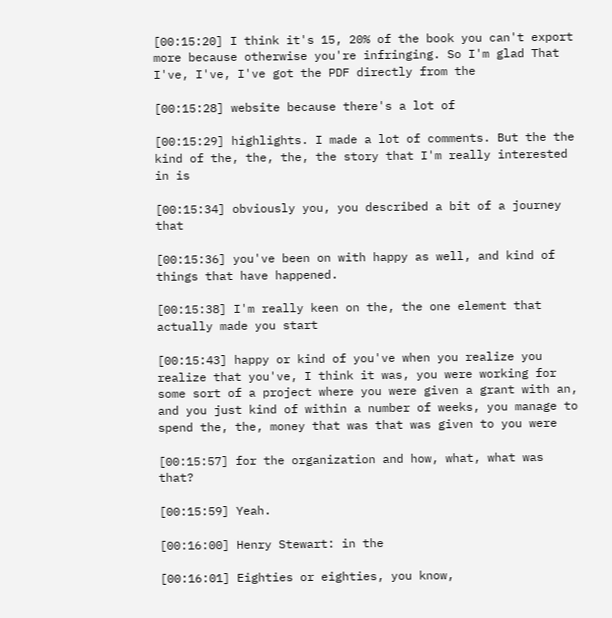[00:15:20] I think it's 15, 20% of the book you can't export more because otherwise you're infringing. So I'm glad That I've, I've, I've got the PDF directly from the

[00:15:28] website because there's a lot of

[00:15:29] highlights. I made a lot of comments. But the the kind of the, the, the, the story that I'm really interested in is

[00:15:34] obviously you, you described a bit of a journey that

[00:15:36] you've been on with happy as well, and kind of things that have happened.

[00:15:38] I'm really keen on the, the one element that actually made you start

[00:15:43] happy or kind of you've when you realize you realize that you've, I think it was, you were working for some sort of a project where you were given a grant with an, and you just kind of within a number of weeks, you manage to spend the, the, money that was that was given to you were

[00:15:57] for the organization and how, what, what was that?

[00:15:59] Yeah.

[00:16:00] Henry Stewart: in the

[00:16:01] Eighties or eighties, you know,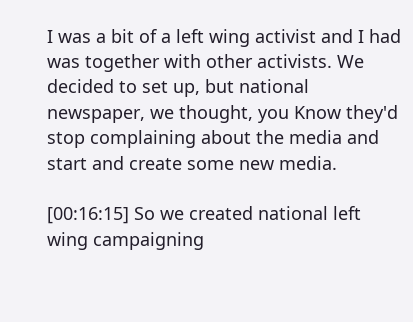I was a bit of a left wing activist and I had was together with other activists. We decided to set up, but national newspaper, we thought, you Know they'd stop complaining about the media and start and create some new media.

[00:16:15] So we created national left wing campaigning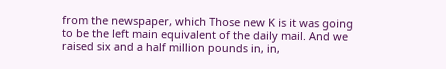from the newspaper, which Those new K is it was going to be the left main equivalent of the daily mail. And we raised six and a half million pounds in, in,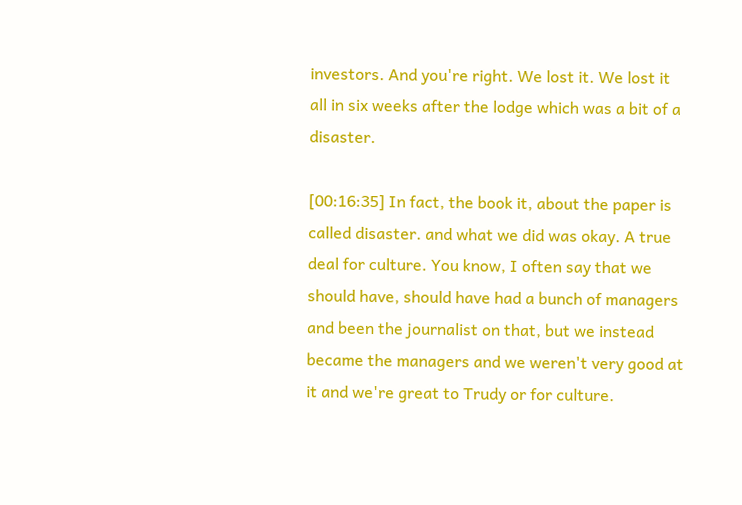investors. And you're right. We lost it. We lost it all in six weeks after the lodge which was a bit of a disaster.

[00:16:35] In fact, the book it, about the paper is called disaster. and what we did was okay. A true deal for culture. You know, I often say that we should have, should have had a bunch of managers and been the journalist on that, but we instead became the managers and we weren't very good at it and we're great to Trudy or for culture.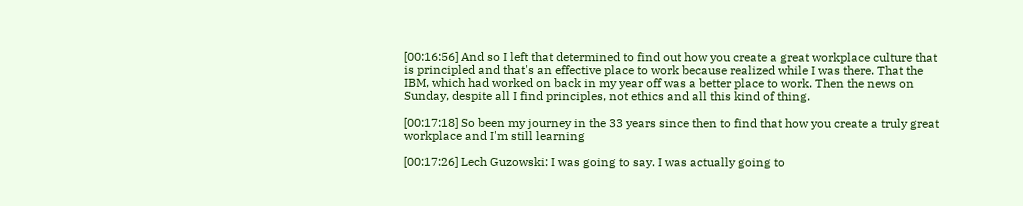[00:16:56] And so I left that determined to find out how you create a great workplace culture that is principled and that's an effective place to work because realized while I was there. That the IBM, which had worked on back in my year off was a better place to work. Then the news on Sunday, despite all I find principles, not ethics and all this kind of thing.

[00:17:18] So been my journey in the 33 years since then to find that how you create a truly great workplace and I'm still learning

[00:17:26] Lech Guzowski: I was going to say. I was actually going to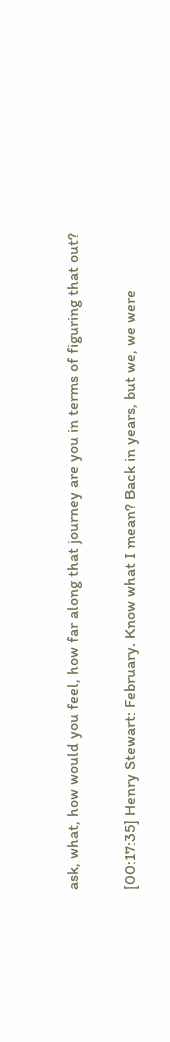ask, what, how would you feel, how far along that journey are you in terms of figuring that out?

[00:17:35] Henry Stewart: February. Know what I mean? Back in years, but we, we were